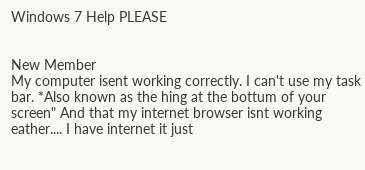Windows 7 Help PLEASE


New Member
My computer isent working correctly. I can't use my task bar. *Also known as the hing at the bottum of your screen" And that my internet browser isnt working eather.... I have internet it just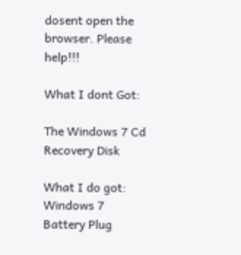dosent open the browser. Please help!!!

What I dont Got:

The Windows 7 Cd
Recovery Disk

What I do got:
Windows 7
Battery Plug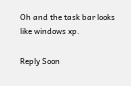Oh and the task bar looks like windows xp.

Reply Soon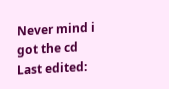Never mind i got the cd
Last edited: